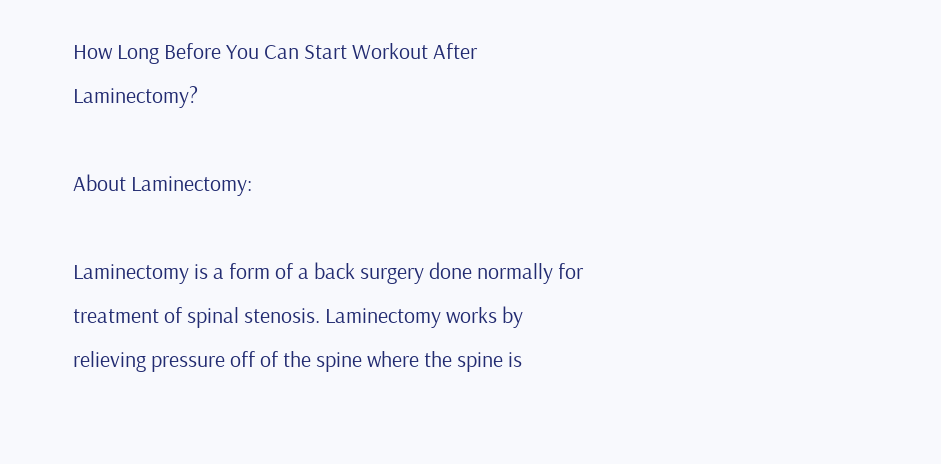How Long Before You Can Start Workout After Laminectomy?

About Laminectomy:

Laminectomy is a form of a back surgery done normally for treatment of spinal stenosis. Laminectomy works by relieving pressure off of the spine where the spine is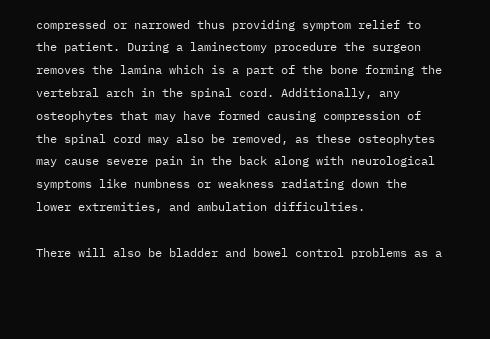compressed or narrowed thus providing symptom relief to the patient. During a laminectomy procedure the surgeon removes the lamina which is a part of the bone forming the vertebral arch in the spinal cord. Additionally, any osteophytes that may have formed causing compression of the spinal cord may also be removed, as these osteophytes may cause severe pain in the back along with neurological symptoms like numbness or weakness radiating down the lower extremities, and ambulation difficulties.

There will also be bladder and bowel control problems as a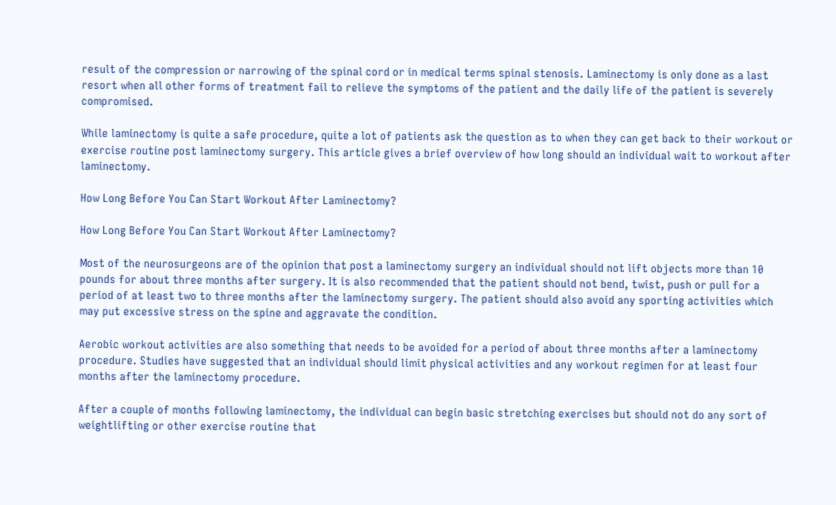result of the compression or narrowing of the spinal cord or in medical terms spinal stenosis. Laminectomy is only done as a last resort when all other forms of treatment fail to relieve the symptoms of the patient and the daily life of the patient is severely compromised.

While laminectomy is quite a safe procedure, quite a lot of patients ask the question as to when they can get back to their workout or exercise routine post laminectomy surgery. This article gives a brief overview of how long should an individual wait to workout after laminectomy.

How Long Before You Can Start Workout After Laminectomy?

How Long Before You Can Start Workout After Laminectomy?

Most of the neurosurgeons are of the opinion that post a laminectomy surgery an individual should not lift objects more than 10 pounds for about three months after surgery. It is also recommended that the patient should not bend, twist, push or pull for a period of at least two to three months after the laminectomy surgery. The patient should also avoid any sporting activities which may put excessive stress on the spine and aggravate the condition.

Aerobic workout activities are also something that needs to be avoided for a period of about three months after a laminectomy procedure. Studies have suggested that an individual should limit physical activities and any workout regimen for at least four months after the laminectomy procedure.

After a couple of months following laminectomy, the individual can begin basic stretching exercises but should not do any sort of weightlifting or other exercise routine that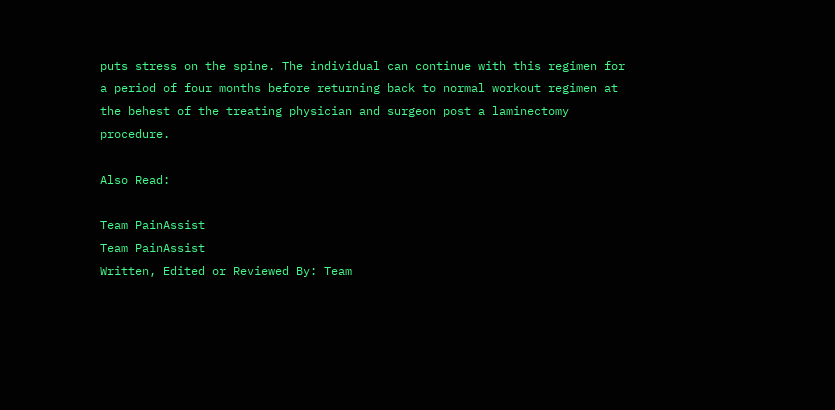puts stress on the spine. The individual can continue with this regimen for a period of four months before returning back to normal workout regimen at the behest of the treating physician and surgeon post a laminectomy procedure.

Also Read:

Team PainAssist
Team PainAssist
Written, Edited or Reviewed By: Team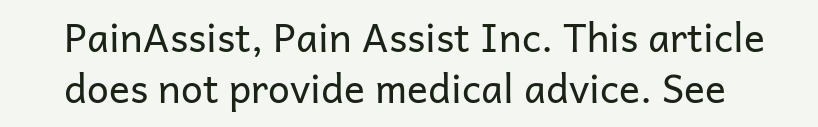PainAssist, Pain Assist Inc. This article does not provide medical advice. See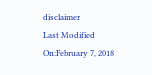disclaimer
Last Modified On:February 7, 2018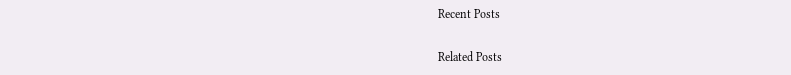Recent Posts

Related Posts